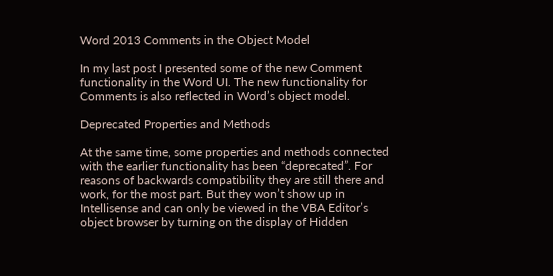Word 2013 Comments in the Object Model

In my last post I presented some of the new Comment functionality in the Word UI. The new functionality for Comments is also reflected in Word’s object model.

Deprecated Properties and Methods

At the same time, some properties and methods connected with the earlier functionality has been “deprecated”. For reasons of backwards compatibility they are still there and work, for the most part. But they won’t show up in Intellisense and can only be viewed in the VBA Editor’s object browser by turning on the display of Hidden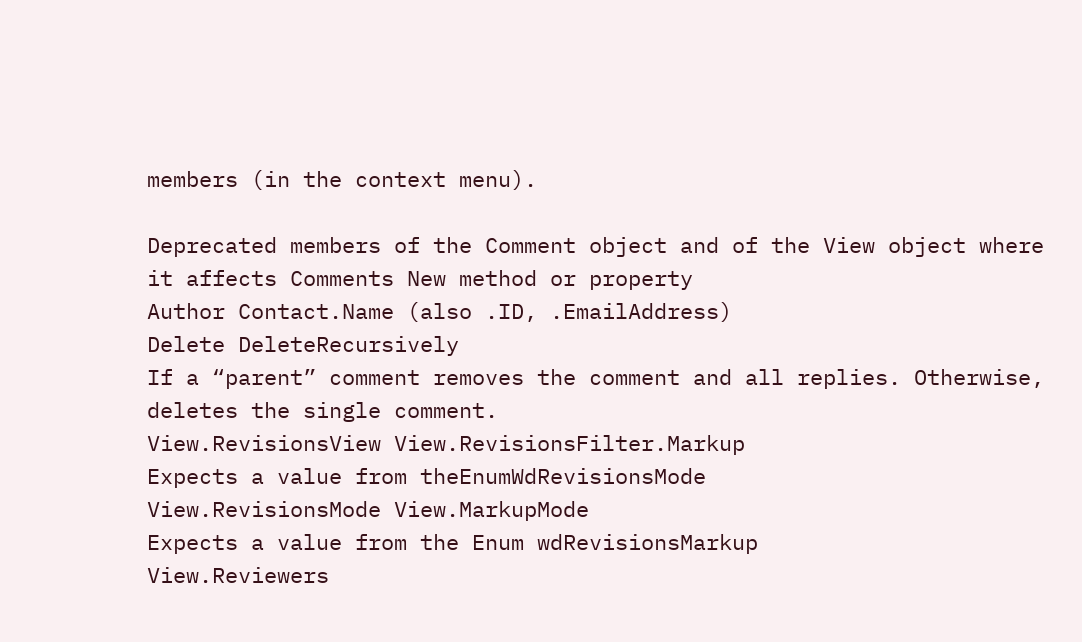members (in the context menu).

Deprecated members of the Comment object and of the View object where it affects Comments New method or property
Author Contact.Name (also .ID, .EmailAddress)
Delete DeleteRecursively
If a “parent” comment removes the comment and all replies. Otherwise, deletes the single comment.
View.RevisionsView View.RevisionsFilter.Markup
Expects a value from theEnumWdRevisionsMode
View.RevisionsMode View.MarkupMode
Expects a value from the Enum wdRevisionsMarkup
View.Reviewers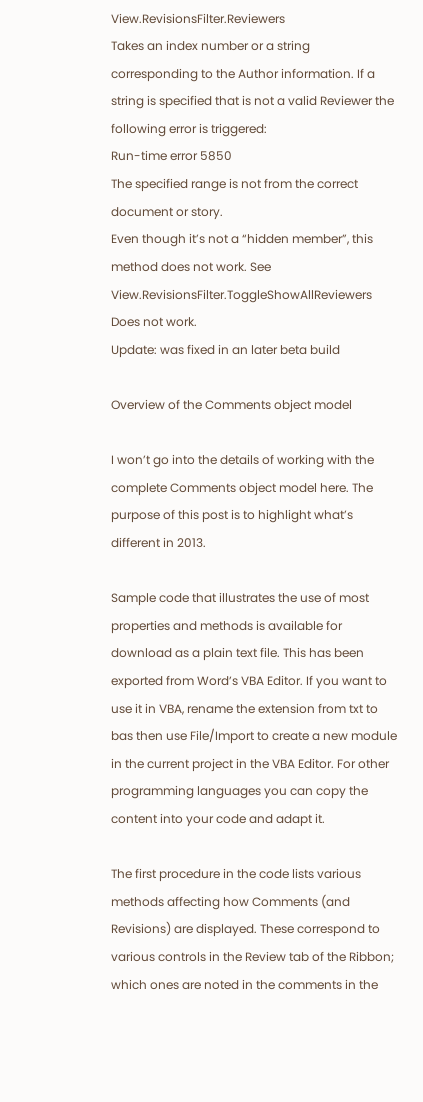View.RevisionsFilter.Reviewers
Takes an index number or a string corresponding to the Author information. If a string is specified that is not a valid Reviewer the following error is triggered:
Run-time error 5850
The specified range is not from the correct document or story.
Even though it’s not a “hidden member”, this method does not work. See View.RevisionsFilter.ToggleShowAllReviewers
Does not work.
Update: was fixed in an later beta build

Overview of the Comments object model

I won’t go into the details of working with the complete Comments object model here. The purpose of this post is to highlight what’s different in 2013.

Sample code that illustrates the use of most properties and methods is available for download as a plain text file. This has been exported from Word’s VBA Editor. If you want to use it in VBA, rename the extension from txt to bas then use File/Import to create a new module in the current project in the VBA Editor. For other programming languages you can copy the content into your code and adapt it.

The first procedure in the code lists various methods affecting how Comments (and Revisions) are displayed. These correspond to various controls in the Review tab of the Ribbon; which ones are noted in the comments in the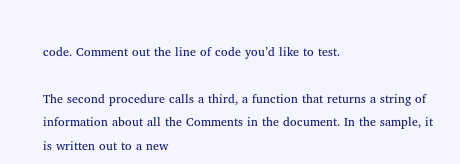code. Comment out the line of code you’d like to test.

The second procedure calls a third, a function that returns a string of information about all the Comments in the document. In the sample, it is written out to a new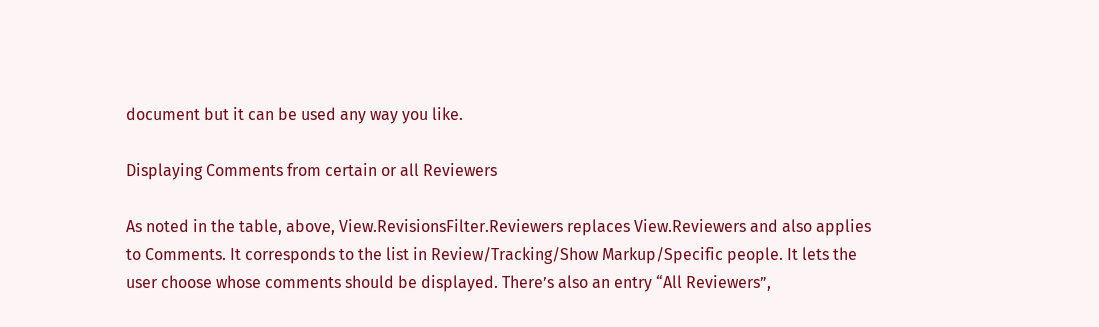document but it can be used any way you like.

Displaying Comments from certain or all Reviewers

As noted in the table, above, View.RevisionsFilter.Reviewers replaces View.Reviewers and also applies to Comments. It corresponds to the list in Review/Tracking/Show Markup/Specific people. It lets the user choose whose comments should be displayed. There’s also an entry “All Reviewers”,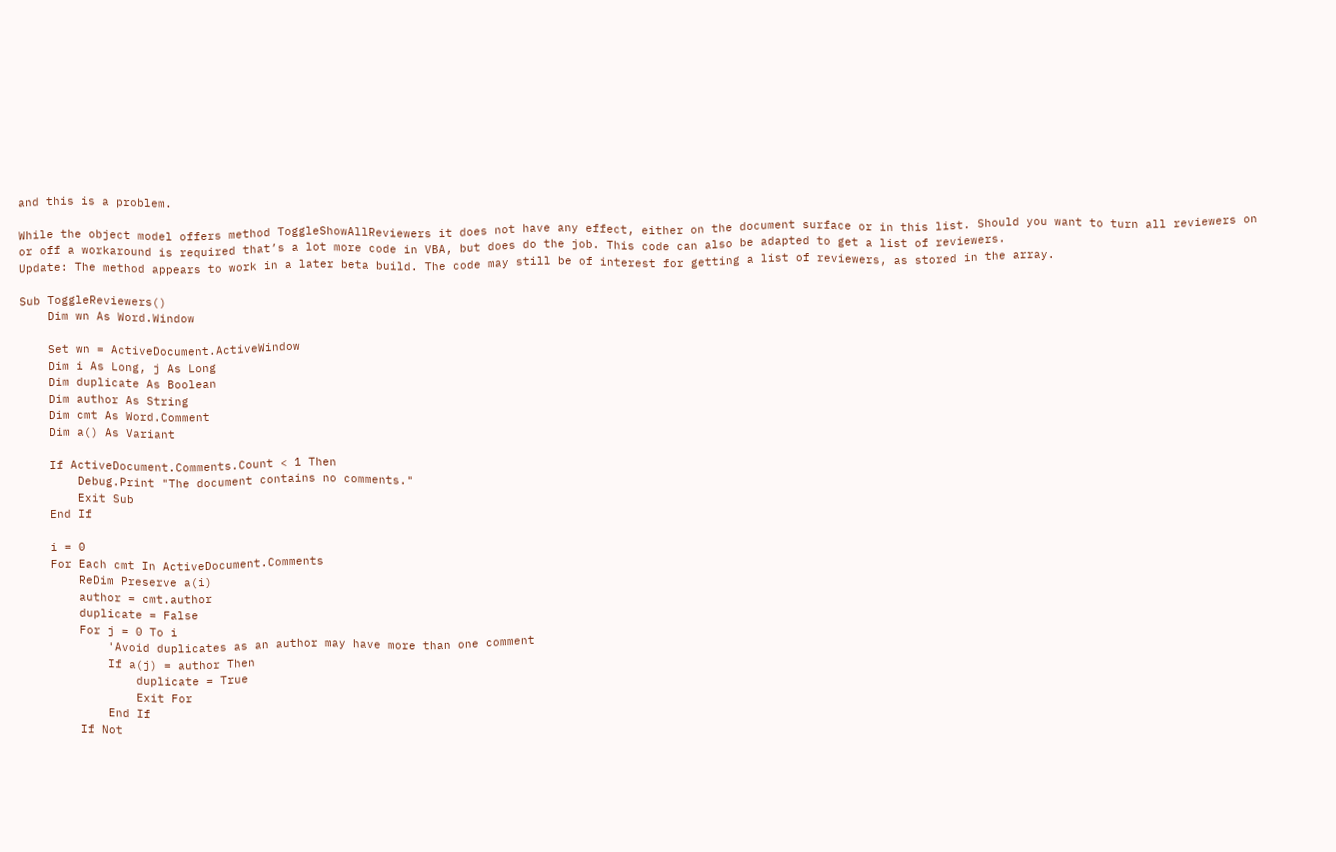and this is a problem.

While the object model offers method ToggleShowAllReviewers it does not have any effect, either on the document surface or in this list. Should you want to turn all reviewers on or off a workaround is required that’s a lot more code in VBA, but does do the job. This code can also be adapted to get a list of reviewers.
Update: The method appears to work in a later beta build. The code may still be of interest for getting a list of reviewers, as stored in the array.

Sub ToggleReviewers()
    Dim wn As Word.Window

    Set wn = ActiveDocument.ActiveWindow
    Dim i As Long, j As Long
    Dim duplicate As Boolean
    Dim author As String
    Dim cmt As Word.Comment
    Dim a() As Variant

    If ActiveDocument.Comments.Count < 1 Then
        Debug.Print "The document contains no comments."
        Exit Sub
    End If

    i = 0
    For Each cmt In ActiveDocument.Comments
        ReDim Preserve a(i)
        author = cmt.author
        duplicate = False
        For j = 0 To i
            'Avoid duplicates as an author may have more than one comment
            If a(j) = author Then
                duplicate = True
                Exit For
            End If
        If Not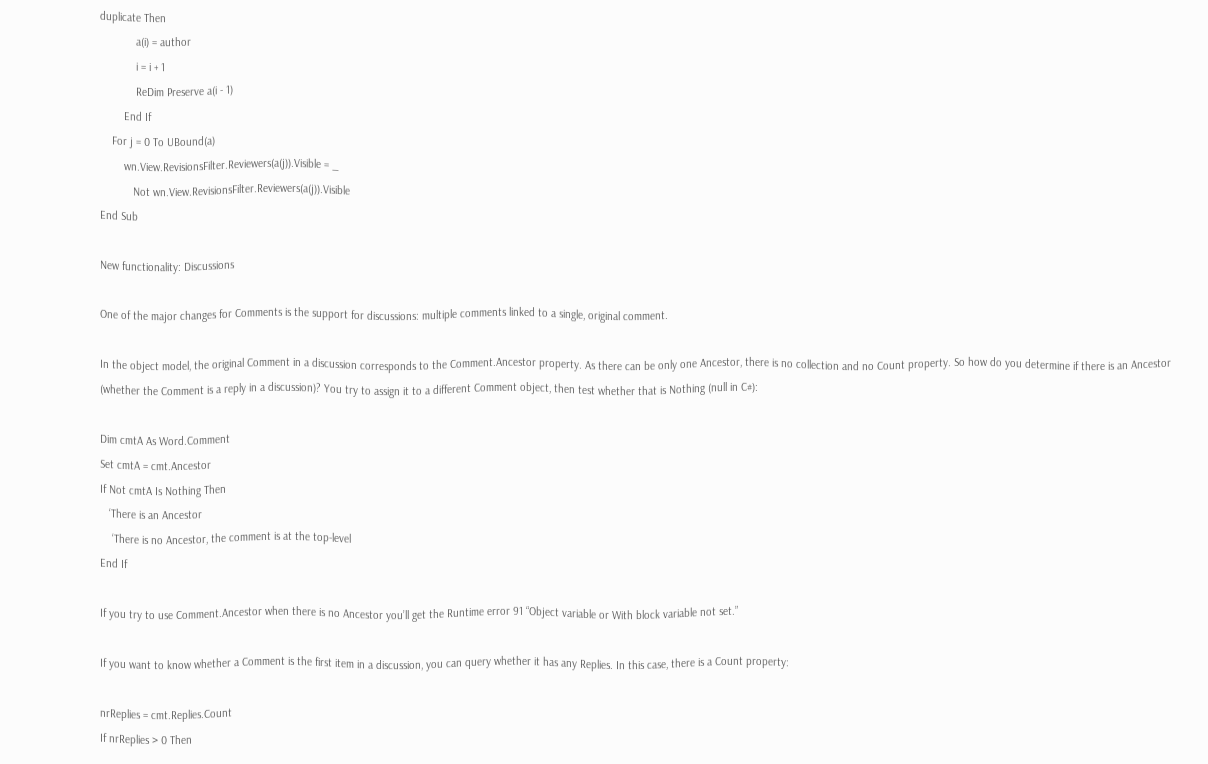duplicate Then
            a(i) = author
            i = i + 1
            ReDim Preserve a(i - 1)
        End If
    For j = 0 To UBound(a)
        wn.View.RevisionsFilter.Reviewers(a(j)).Visible = _
           Not wn.View.RevisionsFilter.Reviewers(a(j)).Visible
End Sub

New functionality: Discussions

One of the major changes for Comments is the support for discussions: multiple comments linked to a single, original comment.

In the object model, the original Comment in a discussion corresponds to the Comment.Ancestor property. As there can be only one Ancestor, there is no collection and no Count property. So how do you determine if there is an Ancestor (whether the Comment is a reply in a discussion)? You try to assign it to a different Comment object, then test whether that is Nothing (null in C#):

Dim cmtA As Word.Comment
Set cmtA = cmt.Ancestor
If Not cmtA Is Nothing Then
   ‘There is an Ancestor
    ‘There is no Ancestor, the comment is at the top-level
End If

If you try to use Comment.Ancestor when there is no Ancestor you’ll get the Runtime error 91 “Object variable or With block variable not set.”

If you want to know whether a Comment is the first item in a discussion, you can query whether it has any Replies. In this case, there is a Count property:

nrReplies = cmt.Replies.Count
If nrReplies > 0 Then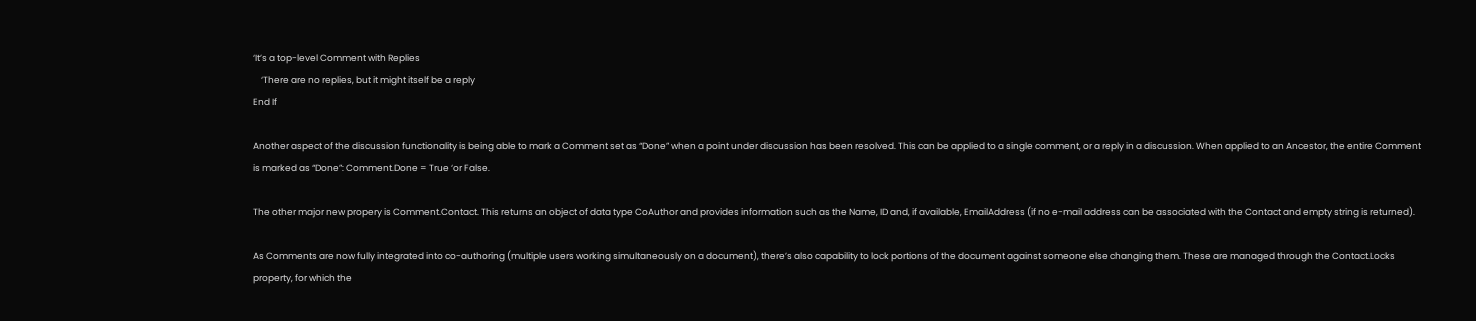‘It’s a top-level Comment with Replies
    ‘There are no replies, but it might itself be a reply
End If

Another aspect of the discussion functionality is being able to mark a Comment set as “Done” when a point under discussion has been resolved. This can be applied to a single comment, or a reply in a discussion. When applied to an Ancestor, the entire Comment is marked as “Done”: Comment.Done = True ‘or False.

The other major new propery is Comment.Contact. This returns an object of data type CoAuthor and provides information such as the Name, ID and, if available, EmailAddress (if no e-mail address can be associated with the Contact and empty string is returned).

As Comments are now fully integrated into co-authoring (multiple users working simultaneously on a document), there’s also capability to lock portions of the document against someone else changing them. These are managed through the Contact.Locks property, for which the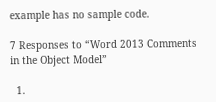example has no sample code.

7 Responses to “Word 2013 Comments in the Object Model”

  1.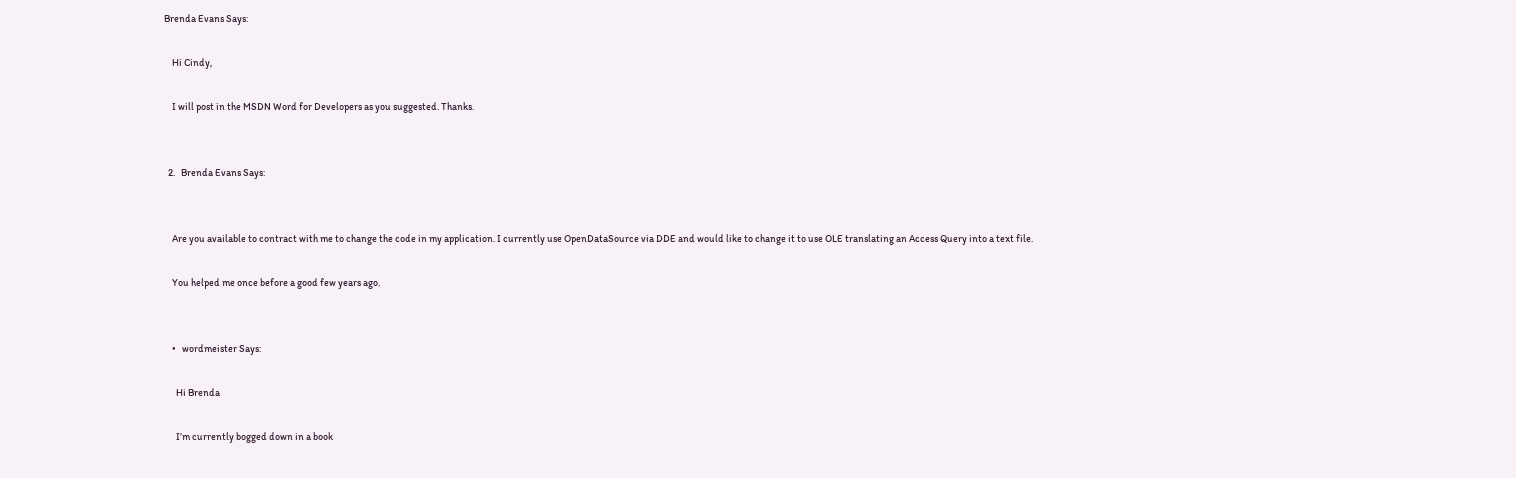Brenda Evans Says:

    Hi Cindy,

    I will post in the MSDN Word for Developers as you suggested. Thanks.


  2.   Brenda Evans Says:


    Are you available to contract with me to change the code in my application. I currently use OpenDataSource via DDE and would like to change it to use OLE translating an Access Query into a text file.

    You helped me once before a good few years ago.


    •   wordmeister Says:

      Hi Brenda

      I’m currently bogged down in a book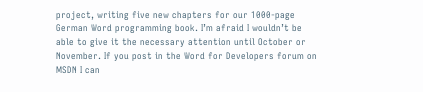project, writing five new chapters for our 1000-page German Word programming book. I’m afraid I wouldn’t be able to give it the necessary attention until October or November. If you post in the Word for Developers forum on MSDN I can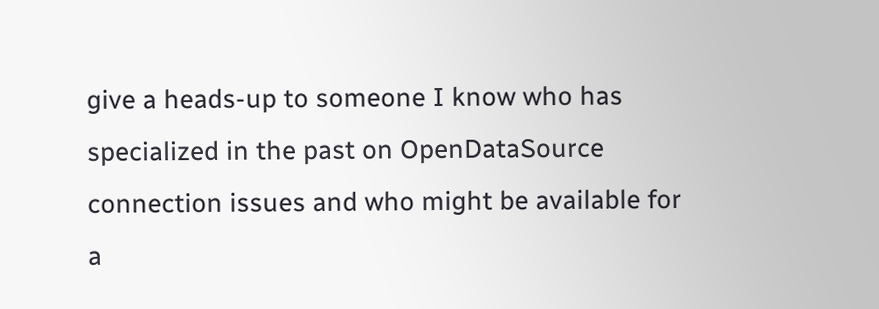give a heads-up to someone I know who has specialized in the past on OpenDataSource connection issues and who might be available for a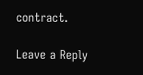contract.

Leave a Reply